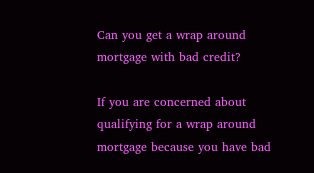Can you get a wrap around mortgage with bad credit?

If you are concerned about qualifying for a wrap around mortgage because you have bad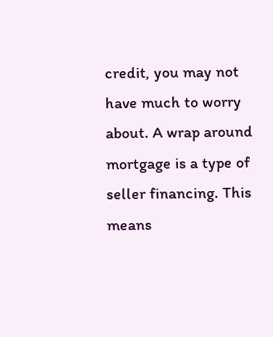credit, you may not have much to worry about. A wrap around mortgage is a type of seller financing. This means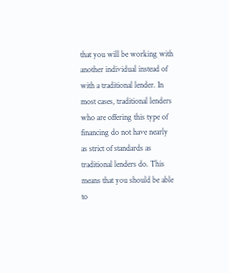that you will be working with another individual instead of with a traditional lender. In most cases, traditional lenders who are offering this type of financing do not have nearly as strict of standards as traditional lenders do. This means that you should be able to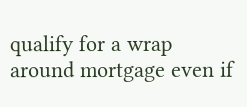qualify for a wrap around mortgage even if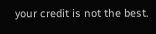your credit is not the best.